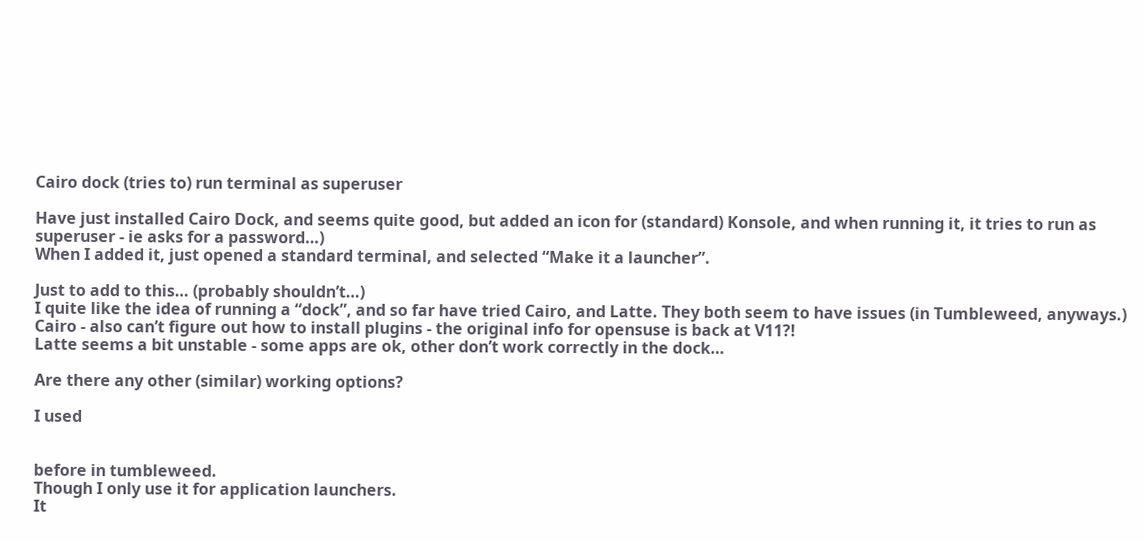Cairo dock (tries to) run terminal as superuser

Have just installed Cairo Dock, and seems quite good, but added an icon for (standard) Konsole, and when running it, it tries to run as superuser - ie asks for a password…)
When I added it, just opened a standard terminal, and selected “Make it a launcher”.

Just to add to this… (probably shouldn’t…)
I quite like the idea of running a “dock”, and so far have tried Cairo, and Latte. They both seem to have issues (in Tumbleweed, anyways.)
Cairo - also can’t figure out how to install plugins - the original info for opensuse is back at V11?!
Latte seems a bit unstable - some apps are ok, other don’t work correctly in the dock…

Are there any other (similar) working options?

I used


before in tumbleweed.
Though I only use it for application launchers.
It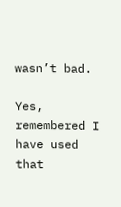wasn’t bad.

Yes, remembered I have used that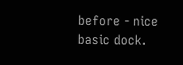before - nice basic dock.